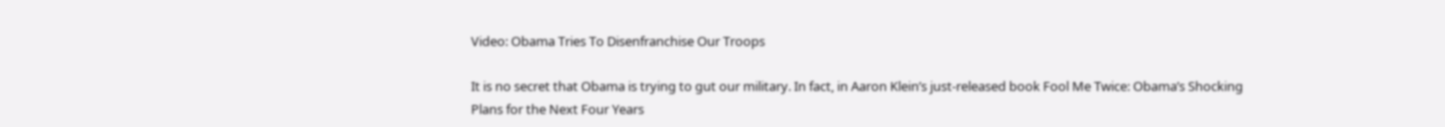Video: Obama Tries To Disenfranchise Our Troops

It is no secret that Obama is trying to gut our military. In fact, in Aaron Klein’s just-released book Fool Me Twice: Obama’s Shocking Plans for the Next Four Years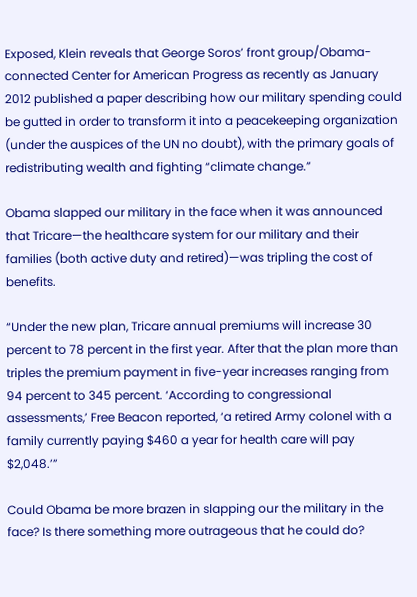Exposed, Klein reveals that George Soros’ front group/Obama-connected Center for American Progress as recently as January 2012 published a paper describing how our military spending could be gutted in order to transform it into a peacekeeping organization (under the auspices of the UN no doubt), with the primary goals of redistributing wealth and fighting “climate change.”

Obama slapped our military in the face when it was announced that Tricare—the healthcare system for our military and their families (both active duty and retired)—was tripling the cost of benefits.

“Under the new plan, Tricare annual premiums will increase 30 percent to 78 percent in the first year. After that the plan more than triples the premium payment in five-year increases ranging from 94 percent to 345 percent. ‘According to congressional assessments,’ Free Beacon reported, ‘a retired Army colonel with a family currently paying $460 a year for health care will pay $2,048.’”

Could Obama be more brazen in slapping our the military in the face? Is there something more outrageous that he could do?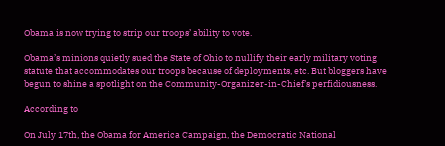Obama is now trying to strip our troops’ ability to vote.

Obama’s minions quietly sued the State of Ohio to nullify their early military voting statute that accommodates our troops because of deployments, etc. But bloggers have begun to shine a spotlight on the Community-Organizer-in-Chief’s perfidiousness.

According to

On July 17th, the Obama for America Campaign, the Democratic National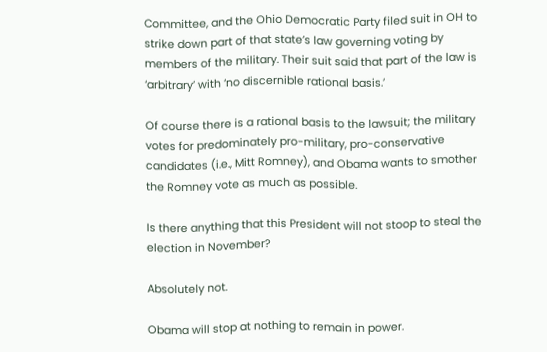Committee, and the Ohio Democratic Party filed suit in OH to strike down part of that state’s law governing voting by members of the military. Their suit said that part of the law is ‘arbitrary’ with ‘no discernible rational basis.’

Of course there is a rational basis to the lawsuit; the military votes for predominately pro-military, pro-conservative candidates (i.e., Mitt Romney), and Obama wants to smother the Romney vote as much as possible.

Is there anything that this President will not stoop to steal the election in November?

Absolutely not.

Obama will stop at nothing to remain in power.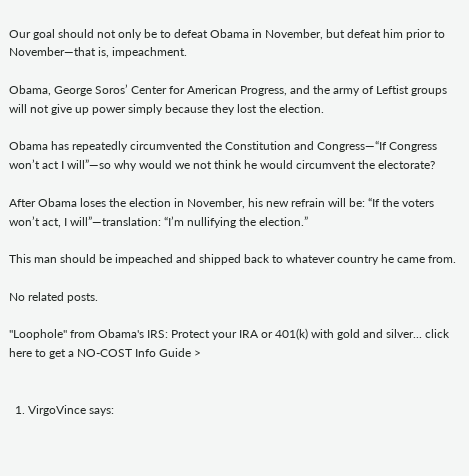Our goal should not only be to defeat Obama in November, but defeat him prior to November—that is, impeachment.

Obama, George Soros’ Center for American Progress, and the army of Leftist groups will not give up power simply because they lost the election.

Obama has repeatedly circumvented the Constitution and Congress—“If Congress won’t act I will”—so why would we not think he would circumvent the electorate?

After Obama loses the election in November, his new refrain will be: “If the voters won’t act, I will”—translation: “I’m nullifying the election.”

This man should be impeached and shipped back to whatever country he came from.

No related posts.

"Loophole" from Obama's IRS: Protect your IRA or 401(k) with gold and silver... click here to get a NO-COST Info Guide >


  1. VirgoVince says: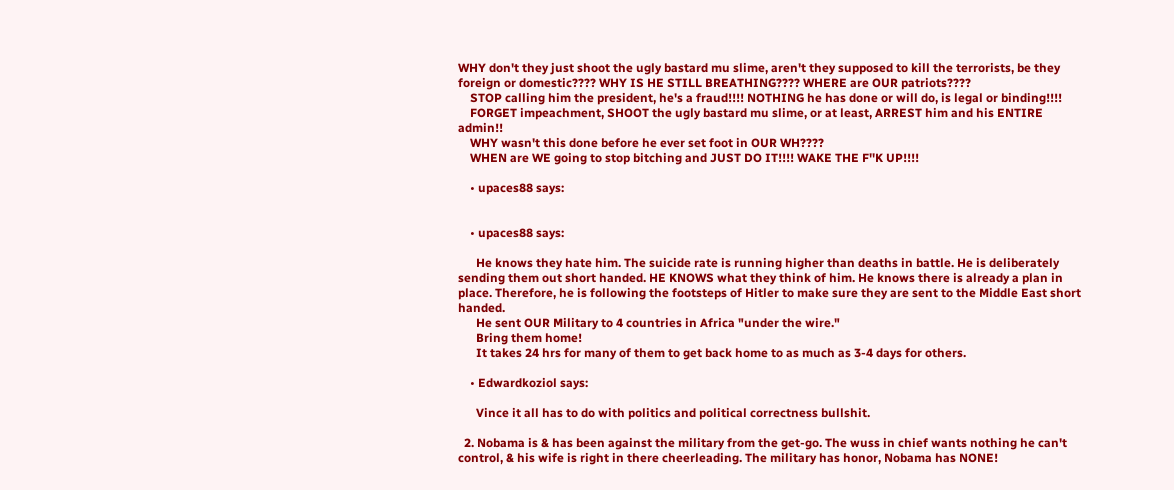WHY don't they just shoot the ugly bastard mu slime, aren't they supposed to kill the terrorists, be they foreign or domestic???? WHY IS HE STILL BREATHING???? WHERE are OUR patriots????
    STOP calling him the president, he's a fraud!!!! NOTHING he has done or will do, is legal or binding!!!!
    FORGET impeachment, SHOOT the ugly bastard mu slime, or at least, ARREST him and his ENTIRE admin!!
    WHY wasn't this done before he ever set foot in OUR WH????
    WHEN are WE going to stop bitching and JUST DO IT!!!! WAKE THE F''K UP!!!!

    • upaces88 says:


    • upaces88 says:

      He knows they hate him. The suicide rate is running higher than deaths in battle. He is deliberately sending them out short handed. HE KNOWS what they think of him. He knows there is already a plan in place. Therefore, he is following the footsteps of Hitler to make sure they are sent to the Middle East short handed.
      He sent OUR Military to 4 countries in Africa "under the wire."
      Bring them home!
      It takes 24 hrs for many of them to get back home to as much as 3-4 days for others.

    • Edwardkoziol says:

      Vince it all has to do with politics and political correctness bullshit.

  2. Nobama is & has been against the military from the get-go. The wuss in chief wants nothing he can't control, & his wife is right in there cheerleading. The military has honor, Nobama has NONE!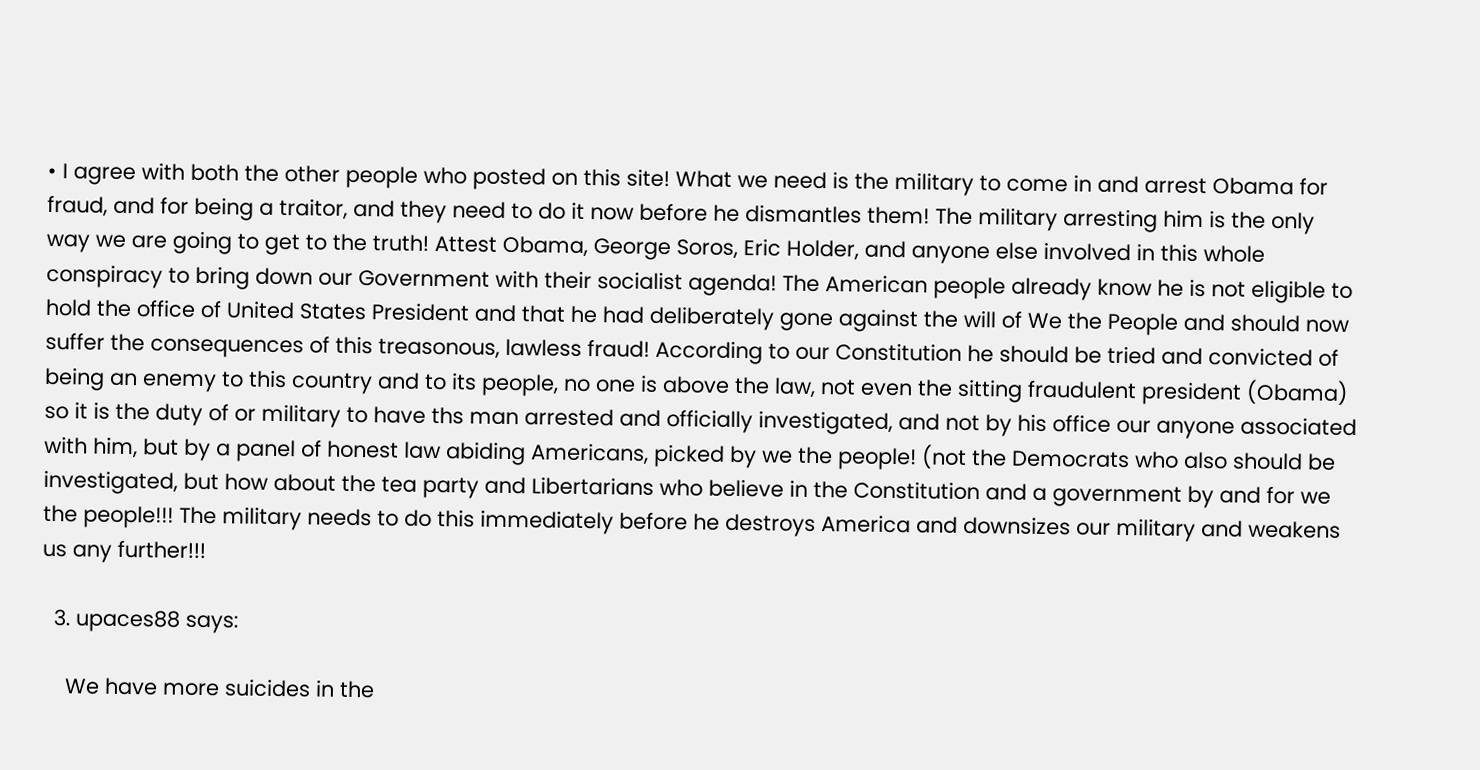• I agree with both the other people who posted on this site! What we need is the military to come in and arrest Obama for fraud, and for being a traitor, and they need to do it now before he dismantles them! The military arresting him is the only way we are going to get to the truth! Attest Obama, George Soros, Eric Holder, and anyone else involved in this whole conspiracy to bring down our Government with their socialist agenda! The American people already know he is not eligible to hold the office of United States President and that he had deliberately gone against the will of We the People and should now suffer the consequences of this treasonous, lawless fraud! According to our Constitution he should be tried and convicted of being an enemy to this country and to its people, no one is above the law, not even the sitting fraudulent president (Obama) so it is the duty of or military to have ths man arrested and officially investigated, and not by his office our anyone associated with him, but by a panel of honest law abiding Americans, picked by we the people! (not the Democrats who also should be investigated, but how about the tea party and Libertarians who believe in the Constitution and a government by and for we the people!!! The military needs to do this immediately before he destroys America and downsizes our military and weakens us any further!!!

  3. upaces88 says:

    We have more suicides in the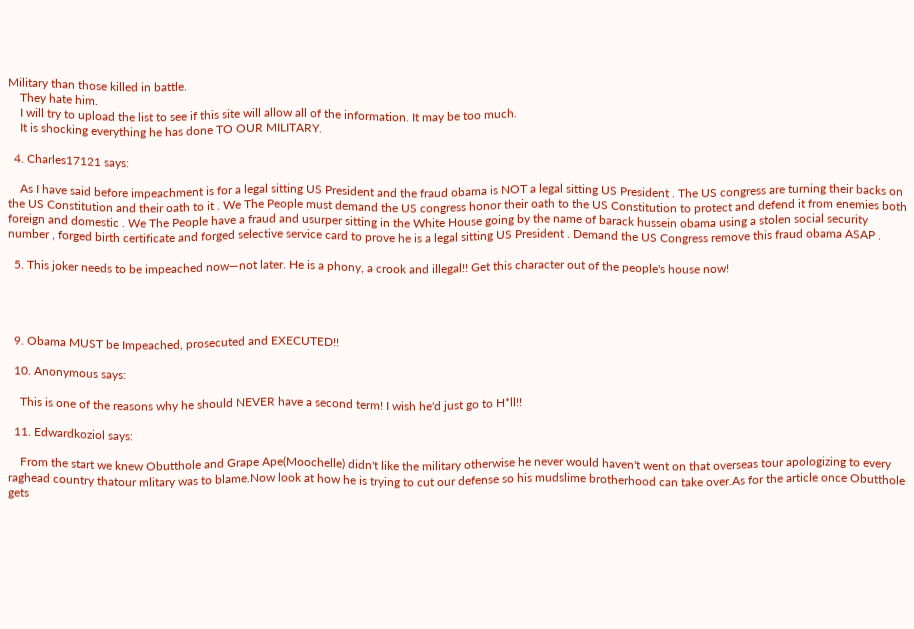Military than those killed in battle.
    They hate him.
    I will try to upload the list to see if this site will allow all of the information. It may be too much.
    It is shocking everything he has done TO OUR MILITARY.

  4. Charles17121 says:

    As I have said before impeachment is for a legal sitting US President and the fraud obama is NOT a legal sitting US President . The US congress are turning their backs on the US Constitution and their oath to it . We The People must demand the US congress honor their oath to the US Constitution to protect and defend it from enemies both foreign and domestic . We The People have a fraud and usurper sitting in the White House going by the name of barack hussein obama using a stolen social security number , forged birth certificate and forged selective service card to prove he is a legal sitting US President . Demand the US Congress remove this fraud obama ASAP .

  5. This joker needs to be impeached now—not later. He is a phony, a crook and illegal!! Get this character out of the people's house now!




  9. Obama MUST be Impeached, prosecuted and EXECUTED!!

  10. Anonymous says:

    This is one of the reasons why he should NEVER have a second term! I wish he'd just go to H*ll!!

  11. Edwardkoziol says:

    From the start we knew Obutthole and Grape Ape(Moochelle) didn't like the military otherwise he never would haven't went on that overseas tour apologizing to every raghead country thatour mlitary was to blame.Now look at how he is trying to cut our defense so his mudslime brotherhood can take over.As for the article once Obutthole gets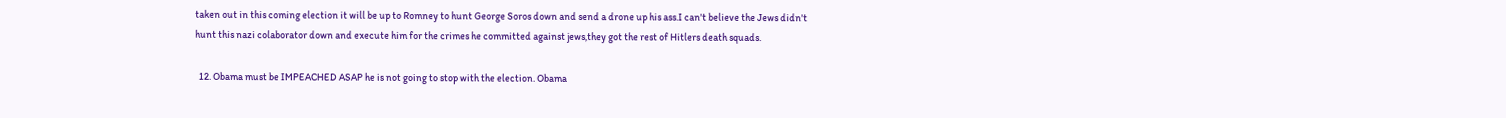taken out in this coming election it will be up to Romney to hunt George Soros down and send a drone up his ass.I can't believe the Jews didn't hunt this nazi colaborator down and execute him for the crimes he committed against jews,they got the rest of Hitlers death squads.

  12. Obama must be IMPEACHED ASAP he is not going to stop with the election. Obama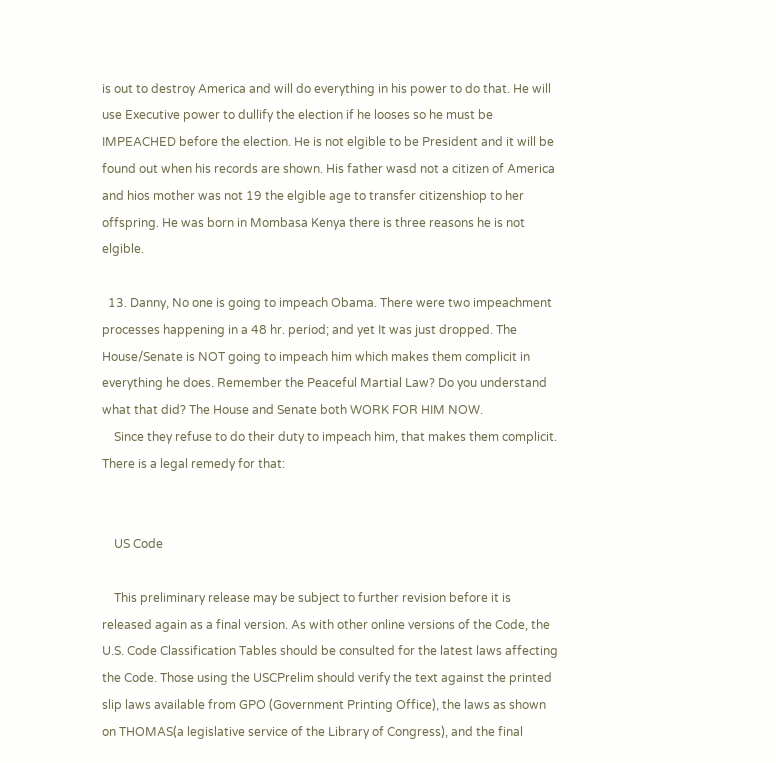is out to destroy America and will do everything in his power to do that. He will use Executive power to dullify the election if he looses so he must be IMPEACHED before the election. He is not elgible to be President and it will be found out when his records are shown. His father wasd not a citizen of America and hios mother was not 19 the elgible age to transfer citizenshiop to her offspring. He was born in Mombasa Kenya there is three reasons he is not elgible.

  13. Danny, No one is going to impeach Obama. There were two impeachment processes happening in a 48 hr. period; and yet It was just dropped. The House/Senate is NOT going to impeach him which makes them complicit in everything he does. Remember the Peaceful Martial Law? Do you understand what that did? The House and Senate both WORK FOR HIM NOW.
    Since they refuse to do their duty to impeach him, that makes them complicit. There is a legal remedy for that:


    US Code

    This preliminary release may be subject to further revision before it is released again as a final version. As with other online versions of the Code, the U.S. Code Classification Tables should be consulted for the latest laws affecting the Code. Those using the USCPrelim should verify the text against the printed slip laws available from GPO (Government Printing Office), the laws as shown on THOMAS(a legislative service of the Library of Congress), and the final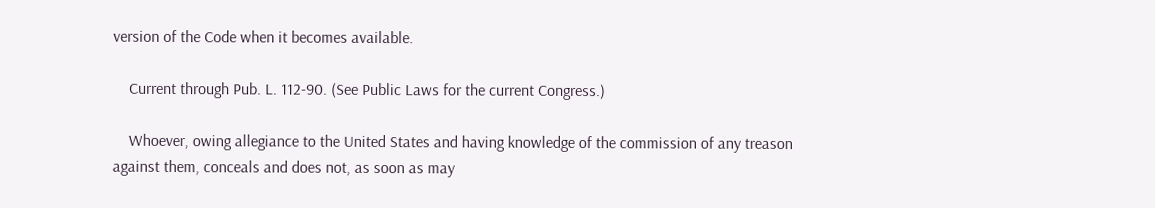version of the Code when it becomes available.

    Current through Pub. L. 112-90. (See Public Laws for the current Congress.)

    Whoever, owing allegiance to the United States and having knowledge of the commission of any treason against them, conceals and does not, as soon as may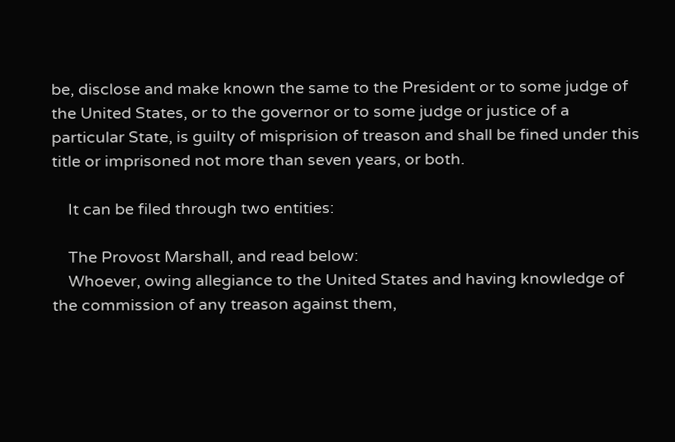be, disclose and make known the same to the President or to some judge of the United States, or to the governor or to some judge or justice of a particular State, is guilty of misprision of treason and shall be fined under this title or imprisoned not more than seven years, or both.

    It can be filed through two entities:

    The Provost Marshall, and read below:
    Whoever, owing allegiance to the United States and having knowledge of the commission of any treason against them,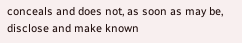conceals and does not, as soon as may be, disclose and make known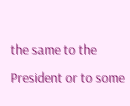the same to the President or to some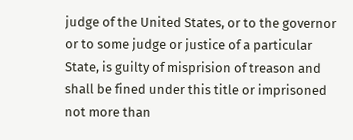judge of the United States, or to the governor or to some judge or justice of a particular State, is guilty of misprision of treason and shall be fined under this title or imprisoned not more than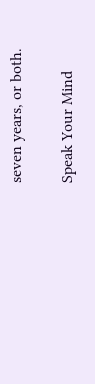seven years, or both.

Speak Your Mind